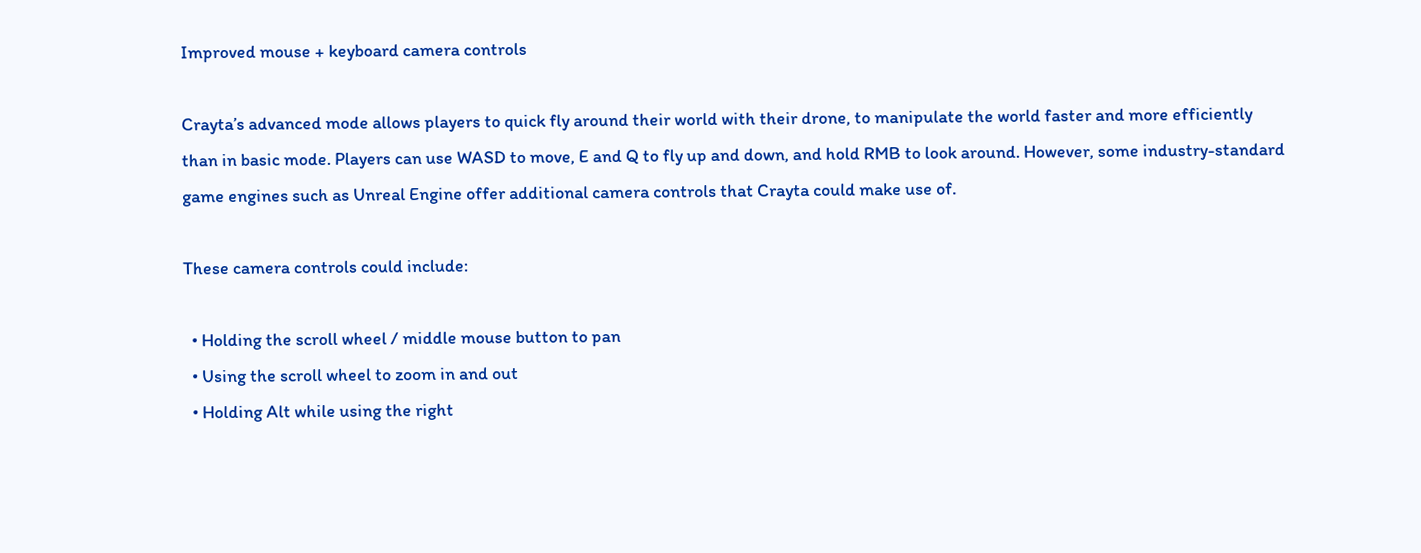Improved mouse + keyboard camera controls

Crayta’s advanced mode allows players to quick fly around their world with their drone, to manipulate the world faster and more efficiently than in basic mode. Players can use WASD to move, E and Q to fly up and down, and hold RMB to look around. However, some industry-standard game engines such as Unreal Engine offer additional camera controls that Crayta could make use of.

These camera controls could include:

  • Holding the scroll wheel / middle mouse button to pan
  • Using the scroll wheel to zoom in and out
  • Holding Alt while using the right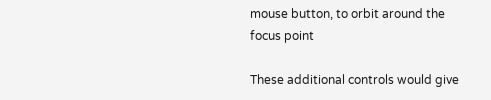mouse button, to orbit around the focus point

These additional controls would give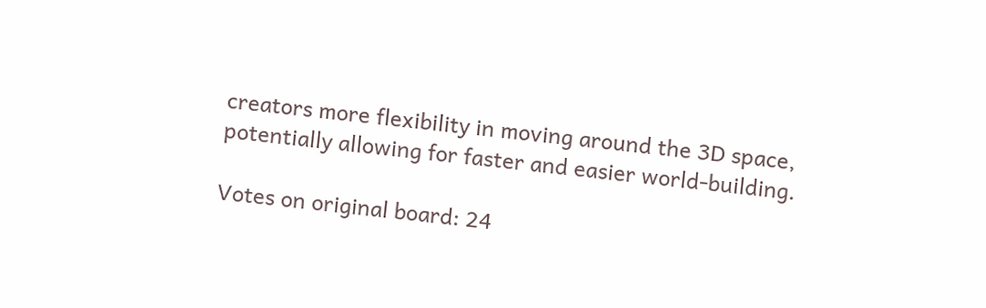creators more flexibility in moving around the 3D space, potentially allowing for faster and easier world-building.

Votes on original board: 24